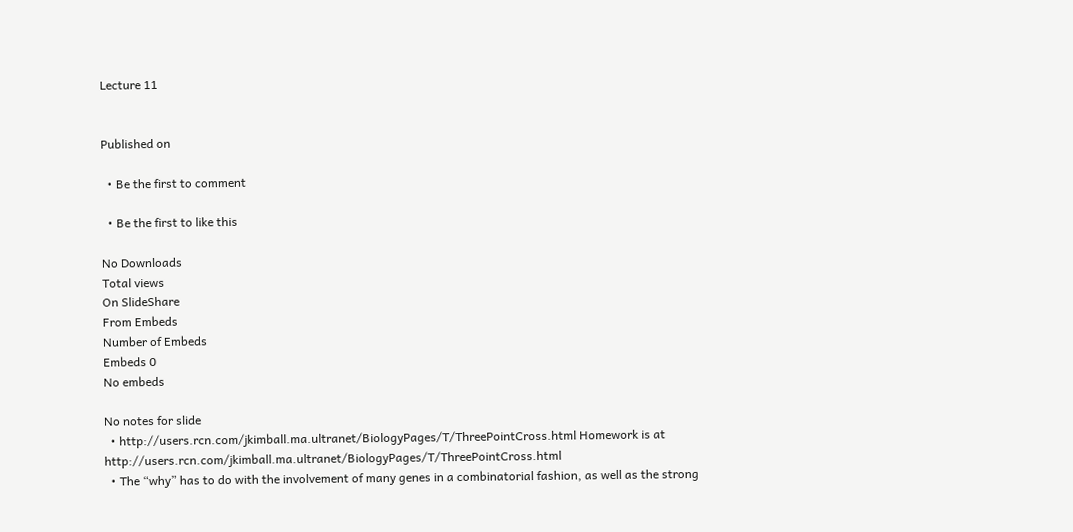Lecture 11


Published on

  • Be the first to comment

  • Be the first to like this

No Downloads
Total views
On SlideShare
From Embeds
Number of Embeds
Embeds 0
No embeds

No notes for slide
  • http://users.rcn.com/jkimball.ma.ultranet/BiologyPages/T/ThreePointCross.html Homework is at http://users.rcn.com/jkimball.ma.ultranet/BiologyPages/T/ThreePointCross.html
  • The “why” has to do with the involvement of many genes in a combinatorial fashion, as well as the strong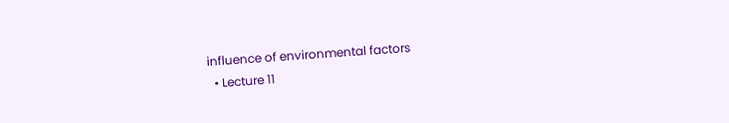influence of environmental factors
  • Lecture 11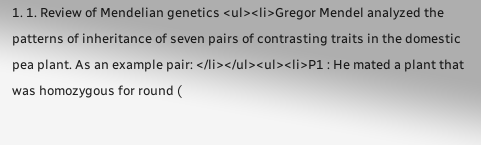1. 1. Review of Mendelian genetics <ul><li>Gregor Mendel analyzed the patterns of inheritance of seven pairs of contrasting traits in the domestic pea plant. As an example pair: </li></ul><ul><li>P1 : He mated a plant that was homozygous for round (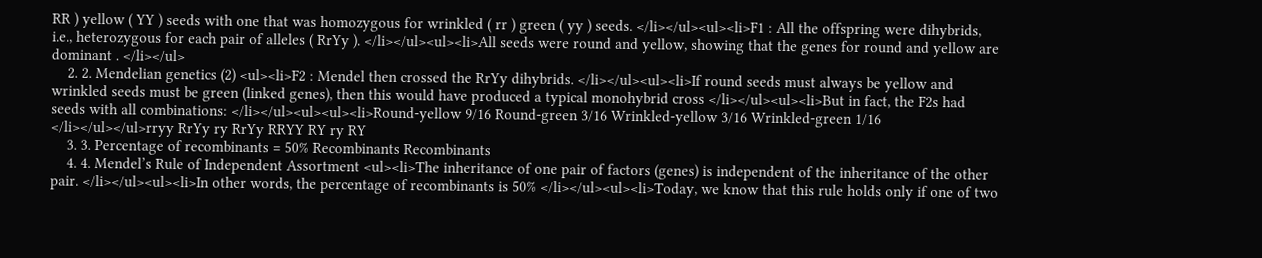RR ) yellow ( YY ) seeds with one that was homozygous for wrinkled ( rr ) green ( yy ) seeds. </li></ul><ul><li>F1 : All the offspring were dihybrids, i.e., heterozygous for each pair of alleles ( RrYy ). </li></ul><ul><li>All seeds were round and yellow, showing that the genes for round and yellow are dominant . </li></ul>
    2. 2. Mendelian genetics (2) <ul><li>F2 : Mendel then crossed the RrYy dihybrids. </li></ul><ul><li>If round seeds must always be yellow and wrinkled seeds must be green (linked genes), then this would have produced a typical monohybrid cross </li></ul><ul><li>But in fact, the F2s had seeds with all combinations: </li></ul><ul><ul><li>Round-yellow 9/16 Round-green 3/16 Wrinkled-yellow 3/16 Wrinkled-green 1/16 </li></ul></ul>rryy RrYy ry RrYy RRYY RY ry RY
    3. 3. Percentage of recombinants = 50% Recombinants Recombinants
    4. 4. Mendel’s Rule of Independent Assortment <ul><li>The inheritance of one pair of factors (genes) is independent of the inheritance of the other pair. </li></ul><ul><li>In other words, the percentage of recombinants is 50% </li></ul><ul><li>Today, we know that this rule holds only if one of two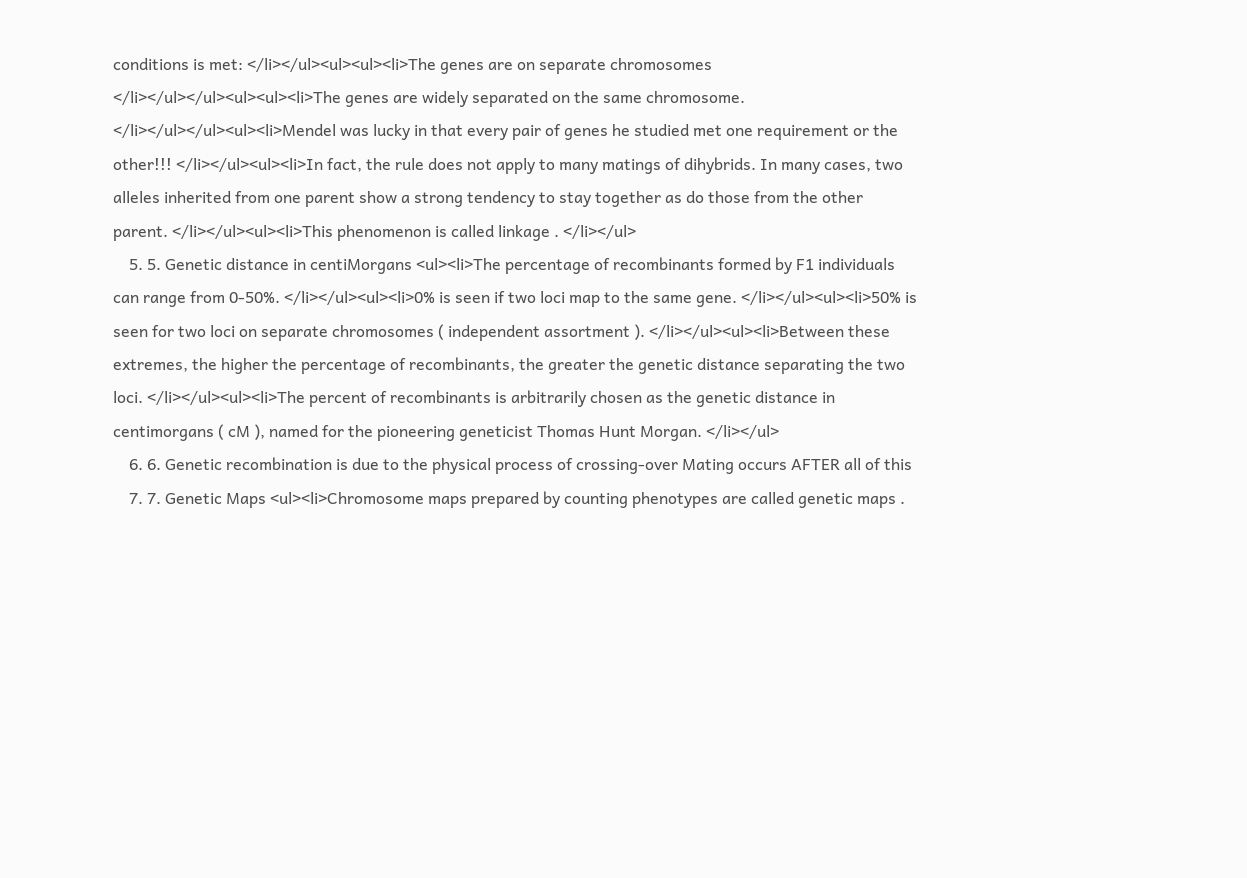conditions is met: </li></ul><ul><ul><li>The genes are on separate chromosomes </li></ul></ul><ul><ul><li>The genes are widely separated on the same chromosome. </li></ul></ul><ul><li>Mendel was lucky in that every pair of genes he studied met one requirement or the other!!! </li></ul><ul><li>In fact, the rule does not apply to many matings of dihybrids. In many cases, two alleles inherited from one parent show a strong tendency to stay together as do those from the other parent. </li></ul><ul><li>This phenomenon is called linkage . </li></ul>
    5. 5. Genetic distance in centiMorgans <ul><li>The percentage of recombinants formed by F1 individuals can range from 0-50%. </li></ul><ul><li>0% is seen if two loci map to the same gene. </li></ul><ul><li>50% is seen for two loci on separate chromosomes ( independent assortment ). </li></ul><ul><li>Between these extremes, the higher the percentage of recombinants, the greater the genetic distance separating the two loci. </li></ul><ul><li>The percent of recombinants is arbitrarily chosen as the genetic distance in centimorgans ( cM ), named for the pioneering geneticist Thomas Hunt Morgan. </li></ul>
    6. 6. Genetic recombination is due to the physical process of crossing-over Mating occurs AFTER all of this
    7. 7. Genetic Maps <ul><li>Chromosome maps prepared by counting phenotypes are called genetic maps .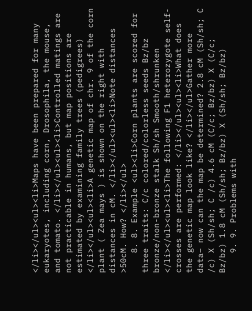</li></ul><ul><li>Maps have been prepared for many eukaryotes, including corn, Drosophila, the mouse, and tomato. </li></ul><ul><li>Controlled matings are not practicable in humans, but map positions are estimated by examining family trees (pedigrees) </li></ul><ul><li>A genetic map of chr. 9 of the corn plant ( Zea mays ) is shown on the right with distances in cM. </li></ul><ul><li>Note distances >50cM. How? </li></ul>
    8. 8. Example <ul><li>Corn plants are scored for three traits: C/c colored/colorless seeds Bz/bz bronze/non-bronze stalk Sh/sh Smooth/shrunken </li></ul><ul><li>The following F1 heterozygote self-crosses are performed: </li></ul><ul><li>What does the genetic map look like? </li></ul>Gather more data– now can the map be determined? 2.8 cM (Sh/sh; C /c) X (Sh/sh; C /c) 4.6 cM (C/c; Bz/bz) X (C/c; Bz/bz) 1.8 cM (Sh/sh; Bz/bz) X (Sh/sh; Bz/bz)
    9. 9. Problems with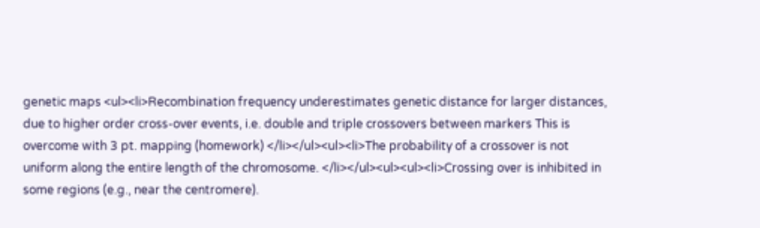genetic maps <ul><li>Recombination frequency underestimates genetic distance for larger distances, due to higher order cross-over events, i.e. double and triple crossovers between markers This is overcome with 3 pt. mapping (homework) </li></ul><ul><li>The probability of a crossover is not uniform along the entire length of the chromosome. </li></ul><ul><ul><li>Crossing over is inhibited in some regions (e.g., near the centromere).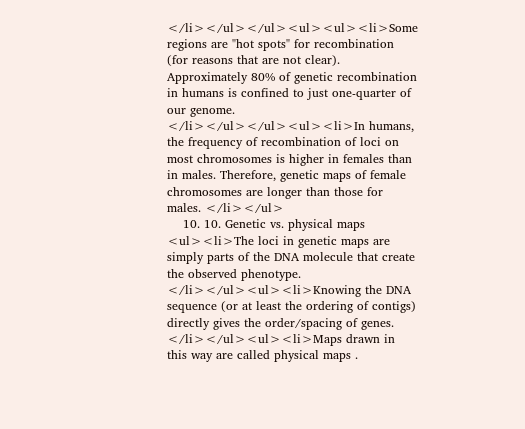</li></ul></ul><ul><ul><li>Some regions are "hot spots" for recombination (for reasons that are not clear). Approximately 80% of genetic recombination in humans is confined to just one-quarter of our genome. </li></ul></ul><ul><li>In humans, the frequency of recombination of loci on most chromosomes is higher in females than in males. Therefore, genetic maps of female chromosomes are longer than those for males. </li></ul>
    10. 10. Genetic vs. physical maps <ul><li>The loci in genetic maps are simply parts of the DNA molecule that create the observed phenotype. </li></ul><ul><li>Knowing the DNA sequence (or at least the ordering of contigs) directly gives the order/spacing of genes. </li></ul><ul><li>Maps drawn in this way are called physical maps .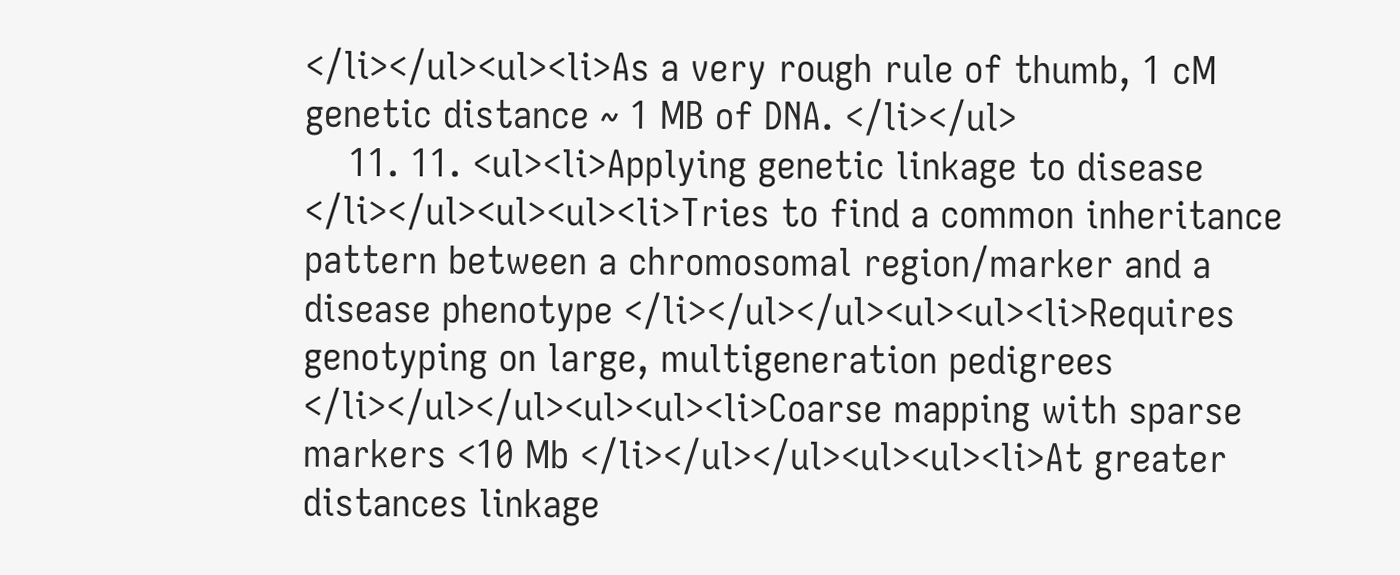</li></ul><ul><li>As a very rough rule of thumb, 1 cM genetic distance ~ 1 MB of DNA. </li></ul>
    11. 11. <ul><li>Applying genetic linkage to disease </li></ul><ul><ul><li>Tries to find a common inheritance pattern between a chromosomal region/marker and a disease phenotype </li></ul></ul><ul><ul><li>Requires genotyping on large, multigeneration pedigrees </li></ul></ul><ul><ul><li>Coarse mapping with sparse markers <10 Mb </li></ul></ul><ul><ul><li>At greater distances linkage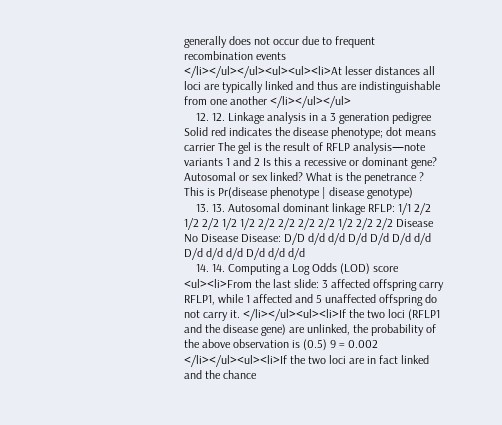generally does not occur due to frequent recombination events </li></ul></ul><ul><ul><li>At lesser distances all loci are typically linked and thus are indistinguishable from one another </li></ul></ul>
    12. 12. Linkage analysis in a 3 generation pedigree Solid red indicates the disease phenotype; dot means carrier The gel is the result of RFLP analysis—note variants 1 and 2 Is this a recessive or dominant gene? Autosomal or sex linked? What is the penetrance ? This is Pr(disease phenotype | disease genotype)
    13. 13. Autosomal dominant linkage RFLP: 1/1 2/2 1/2 2/2 1/2 1/2 2/2 2/2 2/2 2/2 1/2 2/2 2/2 Disease No Disease Disease: D/D d/d d/d D/d D/d D/d d/d D/d d/d d/d D/d d/d d/d
    14. 14. Computing a Log Odds (LOD) score <ul><li>From the last slide: 3 affected offspring carry RFLP1, while 1 affected and 5 unaffected offspring do not carry it. </li></ul><ul><li>If the two loci (RFLP1 and the disease gene) are unlinked, the probability of the above observation is (0.5) 9 = 0.002 </li></ul><ul><li>If the two loci are in fact linked and the chance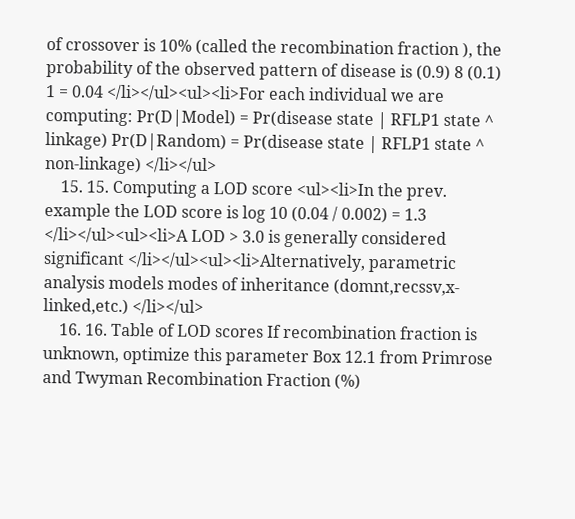of crossover is 10% (called the recombination fraction ), the probability of the observed pattern of disease is (0.9) 8 (0.1) 1 = 0.04 </li></ul><ul><li>For each individual we are computing: Pr(D|Model) = Pr(disease state | RFLP1 state ^ linkage) Pr(D|Random) = Pr(disease state | RFLP1 state ^ non-linkage) </li></ul>
    15. 15. Computing a LOD score <ul><li>In the prev. example the LOD score is log 10 (0.04 / 0.002) = 1.3 </li></ul><ul><li>A LOD > 3.0 is generally considered significant </li></ul><ul><li>Alternatively, parametric analysis models modes of inheritance (domnt,recssv,x-linked,etc.) </li></ul>
    16. 16. Table of LOD scores If recombination fraction is unknown, optimize this parameter Box 12.1 from Primrose and Twyman Recombination Fraction (%)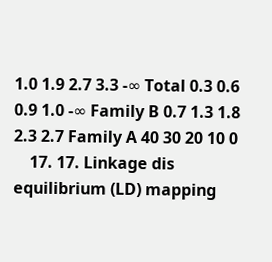1.0 1.9 2.7 3.3 -∞ Total 0.3 0.6 0.9 1.0 -∞ Family B 0.7 1.3 1.8 2.3 2.7 Family A 40 30 20 10 0
    17. 17. Linkage dis equilibrium (LD) mapping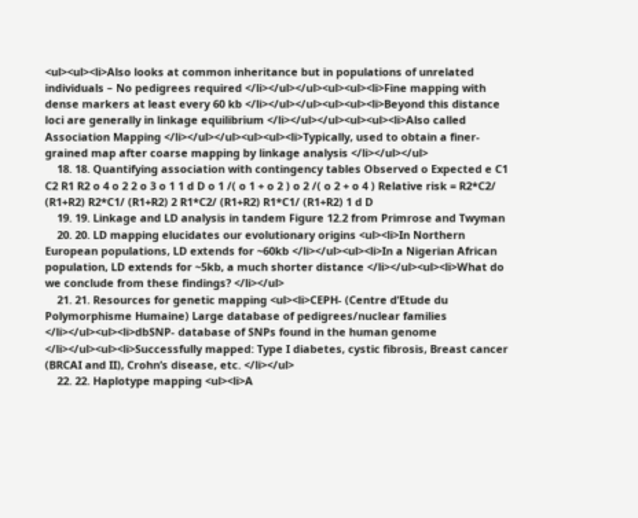<ul><ul><li>Also looks at common inheritance but in populations of unrelated individuals – No pedigrees required </li></ul></ul><ul><ul><li>Fine mapping with dense markers at least every 60 kb </li></ul></ul><ul><ul><li>Beyond this distance loci are generally in linkage equilibrium </li></ul></ul><ul><ul><li>Also called Association Mapping </li></ul></ul><ul><ul><li>Typically, used to obtain a finer-grained map after coarse mapping by linkage analysis </li></ul></ul>
    18. 18. Quantifying association with contingency tables Observed o Expected e C1 C2 R1 R2 o 4 o 2 2 o 3 o 1 1 d D o 1 /( o 1 + o 2 ) o 2 /( o 2 + o 4 ) Relative risk = R2*C2/ (R1+R2) R2*C1/ (R1+R2) 2 R1*C2/ (R1+R2) R1*C1/ (R1+R2) 1 d D
    19. 19. Linkage and LD analysis in tandem Figure 12.2 from Primrose and Twyman
    20. 20. LD mapping elucidates our evolutionary origins <ul><li>In Northern European populations, LD extends for ~60kb </li></ul><ul><li>In a Nigerian African population, LD extends for ~5kb, a much shorter distance </li></ul><ul><li>What do we conclude from these findings? </li></ul>
    21. 21. Resources for genetic mapping <ul><li>CEPH- (Centre d’Etude du Polymorphisme Humaine) Large database of pedigrees/nuclear families </li></ul><ul><li>dbSNP- database of SNPs found in the human genome </li></ul><ul><li>Successfully mapped: Type I diabetes, cystic fibrosis, Breast cancer (BRCAI and II), Crohn’s disease, etc. </li></ul>
    22. 22. Haplotype mapping <ul><li>A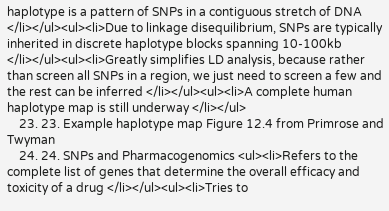haplotype is a pattern of SNPs in a contiguous stretch of DNA </li></ul><ul><li>Due to linkage disequilibrium, SNPs are typically inherited in discrete haplotype blocks spanning 10-100kb </li></ul><ul><li>Greatly simplifies LD analysis, because rather than screen all SNPs in a region, we just need to screen a few and the rest can be inferred </li></ul><ul><li>A complete human haplotype map is still underway </li></ul>
    23. 23. Example haplotype map Figure 12.4 from Primrose and Twyman
    24. 24. SNPs and Pharmacogenomics <ul><li>Refers to the complete list of genes that determine the overall efficacy and toxicity of a drug </li></ul><ul><li>Tries to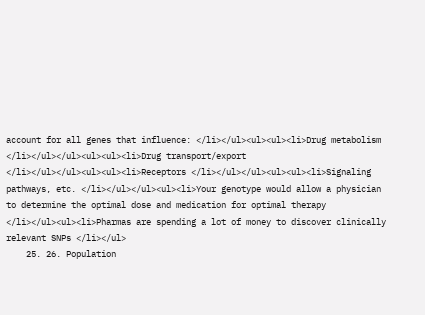account for all genes that influence: </li></ul><ul><ul><li>Drug metabolism </li></ul></ul><ul><ul><li>Drug transport/export </li></ul></ul><ul><ul><li>Receptors </li></ul></ul><ul><ul><li>Signaling pathways, etc. </li></ul></ul><ul><li>Your genotype would allow a physician to determine the optimal dose and medication for optimal therapy </li></ul><ul><li>Pharmas are spending a lot of money to discover clinically relevant SNPs </li></ul>
    25. 26. Population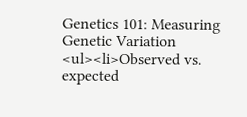Genetics 101: Measuring Genetic Variation <ul><li>Observed vs. expected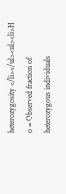heterozygosity </li></ul><ul><li>H o = Observed fraction of heterozygous individuals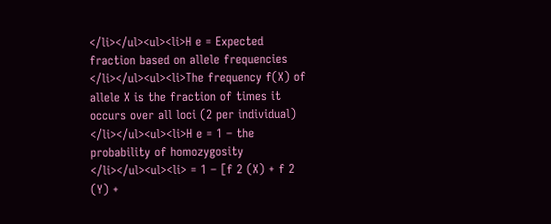</li></ul><ul><li>H e = Expected fraction based on allele frequencies </li></ul><ul><li>The frequency f(X) of allele X is the fraction of times it occurs over all loci (2 per individual) </li></ul><ul><li>H e = 1 – the probability of homozygosity </li></ul><ul><li> = 1 – [f 2 (X) + f 2 (Y) +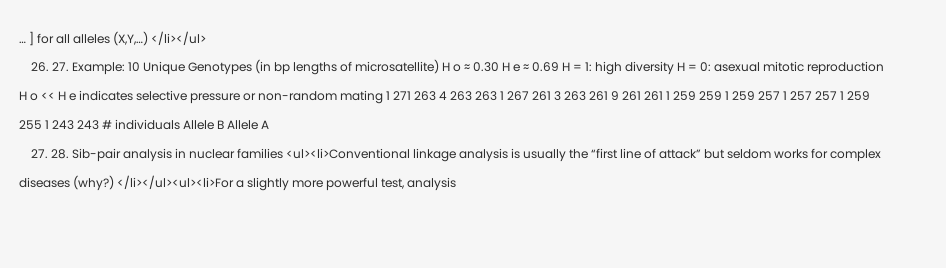… ] for all alleles (X,Y,…) </li></ul>
    26. 27. Example: 10 Unique Genotypes (in bp lengths of microsatellite) H o ≈ 0.30 H e ≈ 0.69 H = 1: high diversity H = 0: asexual mitotic reproduction H o << H e indicates selective pressure or non-random mating 1 271 263 4 263 263 1 267 261 3 263 261 9 261 261 1 259 259 1 259 257 1 257 257 1 259 255 1 243 243 # individuals Allele B Allele A
    27. 28. Sib-pair analysis in nuclear families <ul><li>Conventional linkage analysis is usually the “first line of attack” but seldom works for complex diseases (why?) </li></ul><ul><li>For a slightly more powerful test, analysis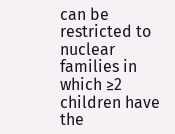can be restricted to nuclear families in which ≥2 children have the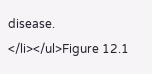disease. </li></ul>Figure 12.1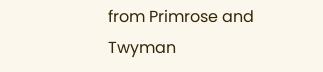from Primrose and Twyman